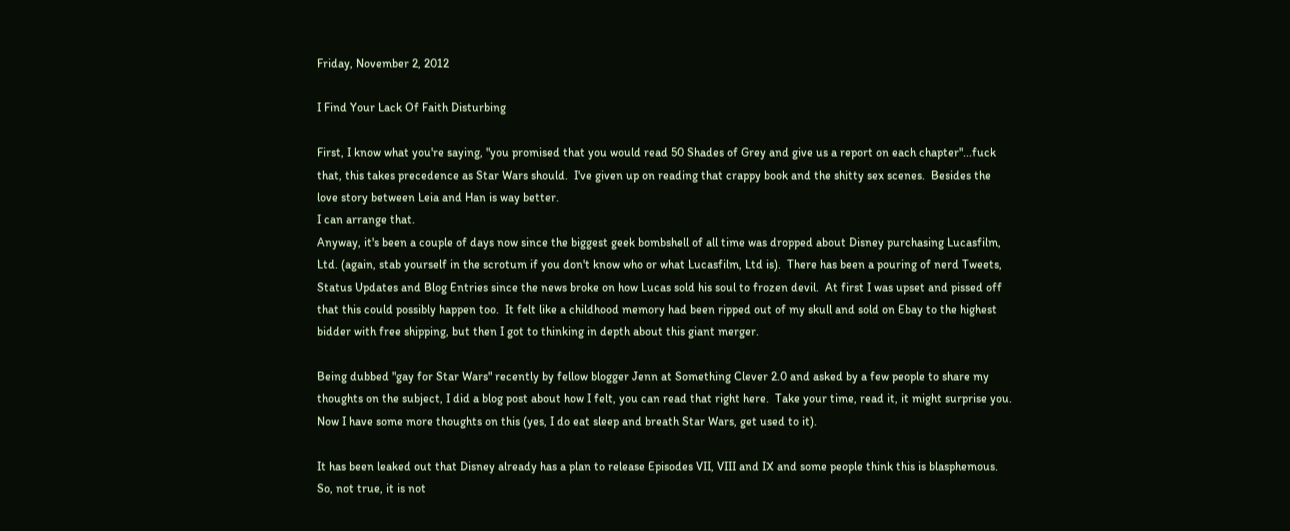Friday, November 2, 2012

I Find Your Lack Of Faith Disturbing

First, I know what you're saying, "you promised that you would read 50 Shades of Grey and give us a report on each chapter"...fuck that, this takes precedence as Star Wars should.  I've given up on reading that crappy book and the shitty sex scenes.  Besides the love story between Leia and Han is way better.
I can arrange that.
Anyway, it's been a couple of days now since the biggest geek bombshell of all time was dropped about Disney purchasing Lucasfilm, Ltd. (again, stab yourself in the scrotum if you don't know who or what Lucasfilm, Ltd is).  There has been a pouring of nerd Tweets, Status Updates and Blog Entries since the news broke on how Lucas sold his soul to frozen devil.  At first I was upset and pissed off that this could possibly happen too.  It felt like a childhood memory had been ripped out of my skull and sold on Ebay to the highest bidder with free shipping, but then I got to thinking in depth about this giant merger.

Being dubbed "gay for Star Wars" recently by fellow blogger Jenn at Something Clever 2.0 and asked by a few people to share my thoughts on the subject, I did a blog post about how I felt, you can read that right here.  Take your time, read it, it might surprise you.  Now I have some more thoughts on this (yes, I do eat sleep and breath Star Wars, get used to it).

It has been leaked out that Disney already has a plan to release Episodes VII, VIII and IX and some people think this is blasphemous.  So, not true, it is not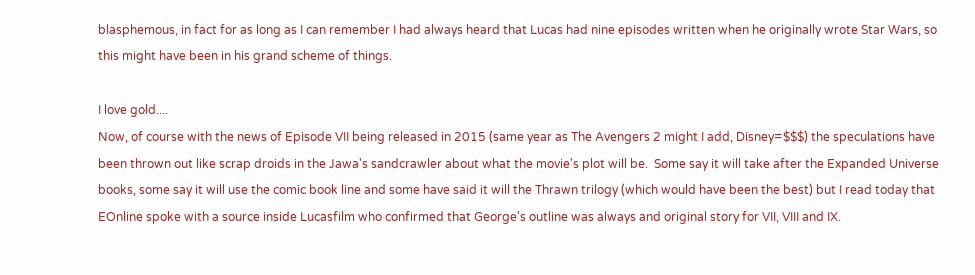blasphemous, in fact for as long as I can remember I had always heard that Lucas had nine episodes written when he originally wrote Star Wars, so this might have been in his grand scheme of things.

I love gold....
Now, of course with the news of Episode VII being released in 2015 (same year as The Avengers 2 might I add, Disney=$$$) the speculations have been thrown out like scrap droids in the Jawa's sandcrawler about what the movie's plot will be.  Some say it will take after the Expanded Universe books, some say it will use the comic book line and some have said it will the Thrawn trilogy (which would have been the best) but I read today that EOnline spoke with a source inside Lucasfilm who confirmed that George's outline was always and original story for VII, VIII and IX.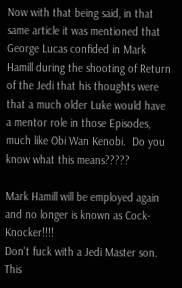Now with that being said, in that same article it was mentioned that George Lucas confided in Mark Hamill during the shooting of Return of the Jedi that his thoughts were that a much older Luke would have a mentor role in those Episodes, much like Obi Wan Kenobi.  Do you know what this means?????

Mark Hamill will be employed again and no longer is known as Cock-Knocker!!!!
Don't fuck with a Jedi Master son.
This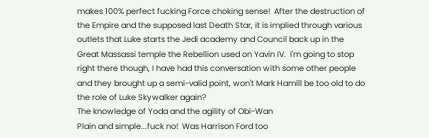makes 100% perfect fucking Force choking sense!  After the destruction of the Empire and the supposed last Death Star, it is implied through various outlets that Luke starts the Jedi academy and Council back up in the Great Massassi temple the Rebellion used on Yavin IV.  I'm going to stop right there though, I have had this conversation with some other people and they brought up a semi-valid point, won't Mark Hamill be too old to do the role of Luke Skywalker again?
The knowledge of Yoda and the agility of Obi-Wan
Plain and simple...fuck no!  Was Harrison Ford too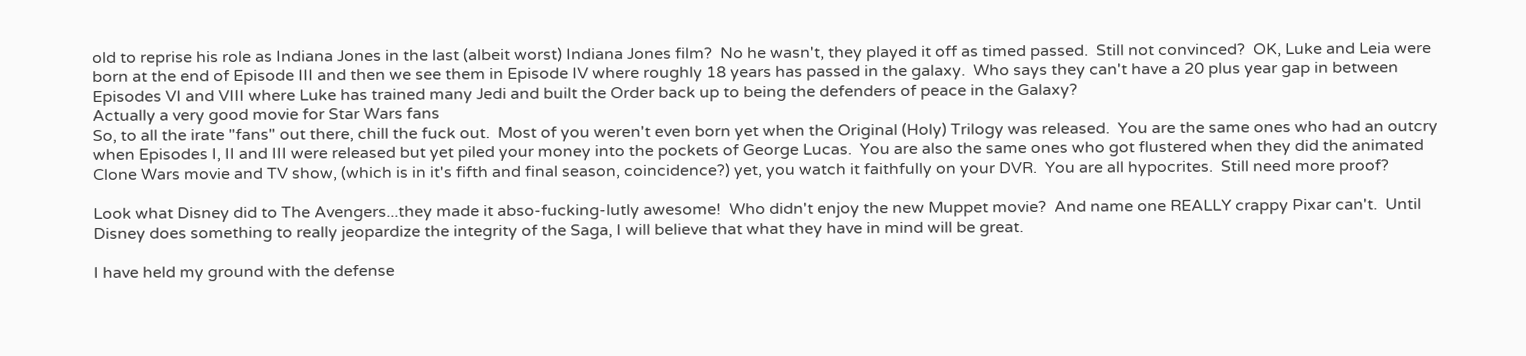old to reprise his role as Indiana Jones in the last (albeit worst) Indiana Jones film?  No he wasn't, they played it off as timed passed.  Still not convinced?  OK, Luke and Leia were born at the end of Episode III and then we see them in Episode IV where roughly 18 years has passed in the galaxy.  Who says they can't have a 20 plus year gap in between Episodes VI and VIII where Luke has trained many Jedi and built the Order back up to being the defenders of peace in the Galaxy?
Actually a very good movie for Star Wars fans
So, to all the irate "fans" out there, chill the fuck out.  Most of you weren't even born yet when the Original (Holy) Trilogy was released.  You are the same ones who had an outcry when Episodes I, II and III were released but yet piled your money into the pockets of George Lucas.  You are also the same ones who got flustered when they did the animated Clone Wars movie and TV show, (which is in it's fifth and final season, coincidence?) yet, you watch it faithfully on your DVR.  You are all hypocrites.  Still need more proof?

Look what Disney did to The Avengers...they made it abso-fucking-lutly awesome!  Who didn't enjoy the new Muppet movie?  And name one REALLY crappy Pixar can't.  Until Disney does something to really jeopardize the integrity of the Saga, I will believe that what they have in mind will be great.

I have held my ground with the defense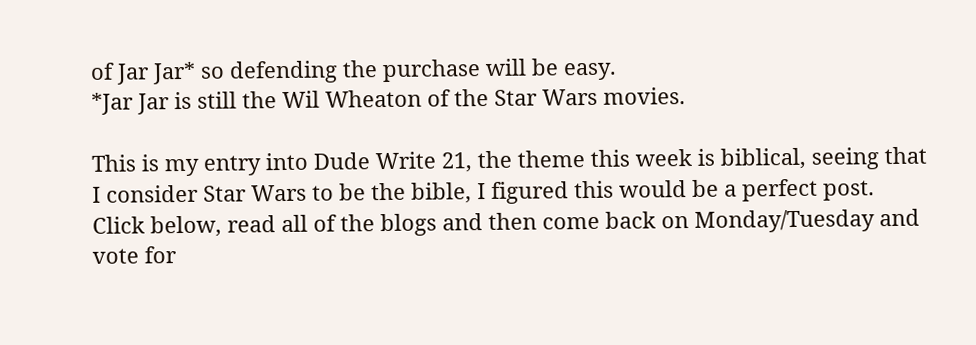of Jar Jar* so defending the purchase will be easy.
*Jar Jar is still the Wil Wheaton of the Star Wars movies.

This is my entry into Dude Write 21, the theme this week is biblical, seeing that I consider Star Wars to be the bible, I figured this would be a perfect post.  Click below, read all of the blogs and then come back on Monday/Tuesday and vote for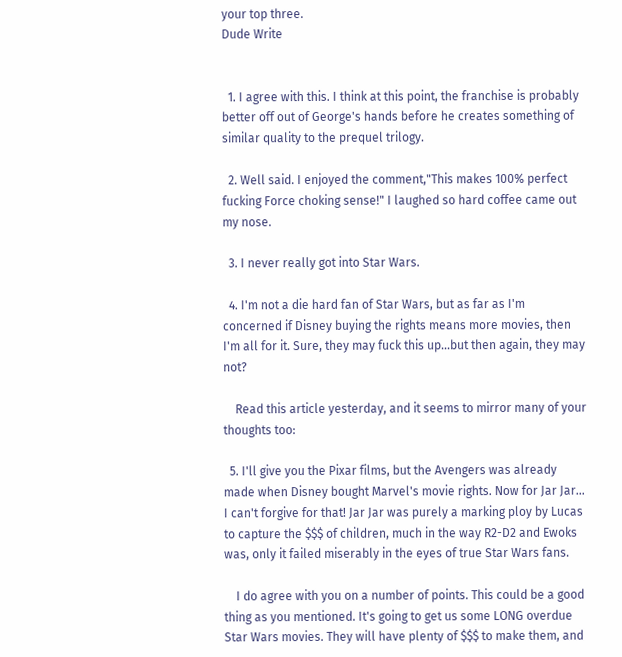your top three.
Dude Write


  1. I agree with this. I think at this point, the franchise is probably better off out of George's hands before he creates something of similar quality to the prequel trilogy.

  2. Well said. I enjoyed the comment,"This makes 100% perfect fucking Force choking sense!" I laughed so hard coffee came out my nose.

  3. I never really got into Star Wars.

  4. I'm not a die hard fan of Star Wars, but as far as I'm concerned if Disney buying the rights means more movies, then I'm all for it. Sure, they may fuck this up...but then again, they may not?

    Read this article yesterday, and it seems to mirror many of your thoughts too:

  5. I'll give you the Pixar films, but the Avengers was already made when Disney bought Marvel's movie rights. Now for Jar Jar... I can't forgive for that! Jar Jar was purely a marking ploy by Lucas to capture the $$$ of children, much in the way R2-D2 and Ewoks was, only it failed miserably in the eyes of true Star Wars fans.

    I do agree with you on a number of points. This could be a good thing as you mentioned. It's going to get us some LONG overdue Star Wars movies. They will have plenty of $$$ to make them, and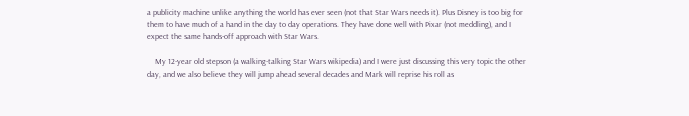a publicity machine unlike anything the world has ever seen (not that Star Wars needs it). Plus Disney is too big for them to have much of a hand in the day to day operations. They have done well with Pixar (not meddling), and I expect the same hands-off approach with Star Wars.

    My 12-year old stepson (a walking-talking Star Wars wikipedia) and I were just discussing this very topic the other day, and we also believe they will jump ahead several decades and Mark will reprise his roll as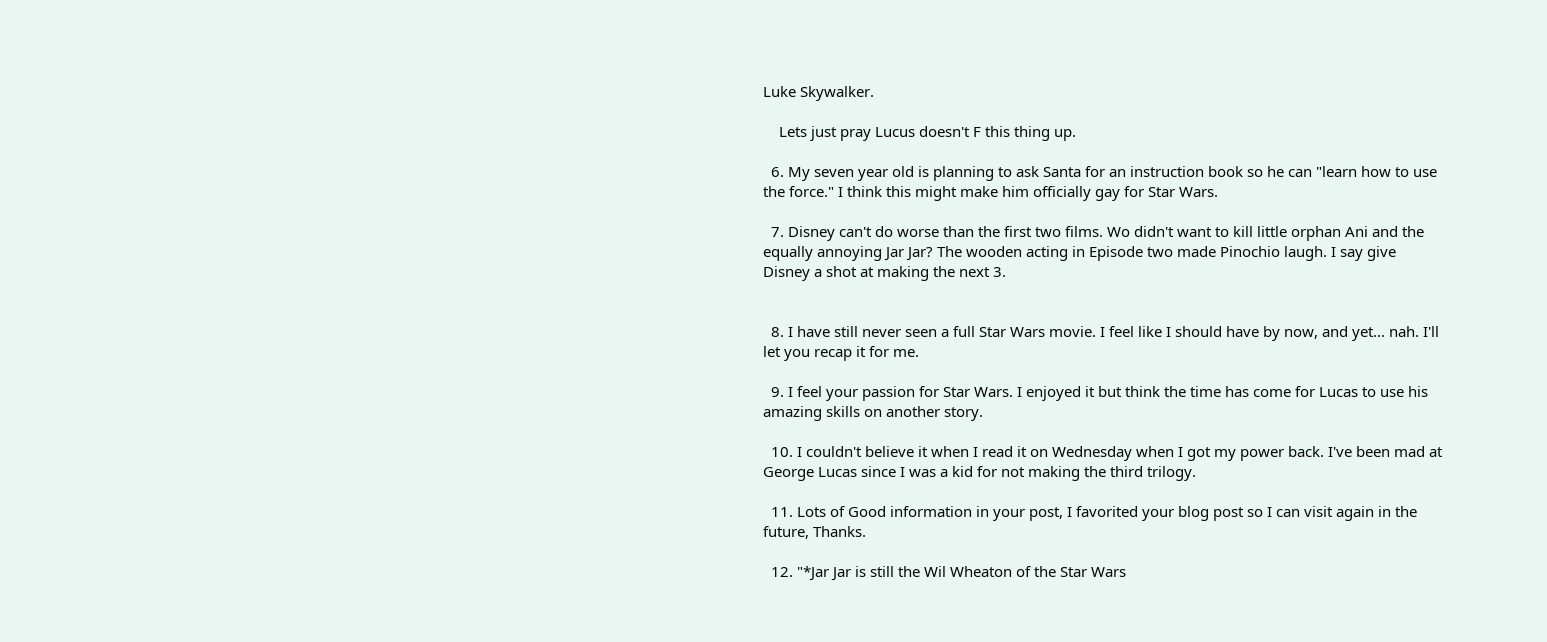Luke Skywalker.

    Lets just pray Lucus doesn't F this thing up.

  6. My seven year old is planning to ask Santa for an instruction book so he can "learn how to use the force." I think this might make him officially gay for Star Wars.

  7. Disney can't do worse than the first two films. Wo didn't want to kill little orphan Ani and the equally annoying Jar Jar? The wooden acting in Episode two made Pinochio laugh. I say give Disney a shot at making the next 3.


  8. I have still never seen a full Star Wars movie. I feel like I should have by now, and yet... nah. I'll let you recap it for me.

  9. I feel your passion for Star Wars. I enjoyed it but think the time has come for Lucas to use his amazing skills on another story.

  10. I couldn't believe it when I read it on Wednesday when I got my power back. I've been mad at George Lucas since I was a kid for not making the third trilogy.

  11. Lots of Good information in your post, I favorited your blog post so I can visit again in the future, Thanks.

  12. "*Jar Jar is still the Wil Wheaton of the Star Wars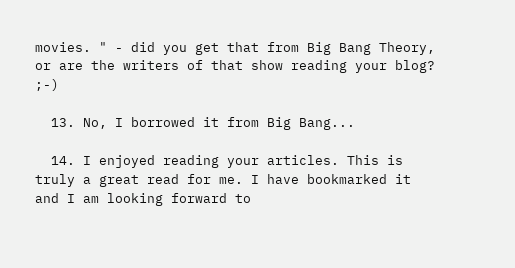movies. " - did you get that from Big Bang Theory, or are the writers of that show reading your blog? ;-)

  13. No, I borrowed it from Big Bang...

  14. I enjoyed reading your articles. This is truly a great read for me. I have bookmarked it and I am looking forward to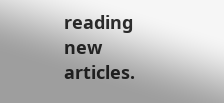reading new articles.